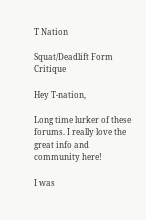T Nation

Squat/Deadlift Form Critique

Hey T-nation,

Long time lurker of these forums. I really love the great info and community here!

I was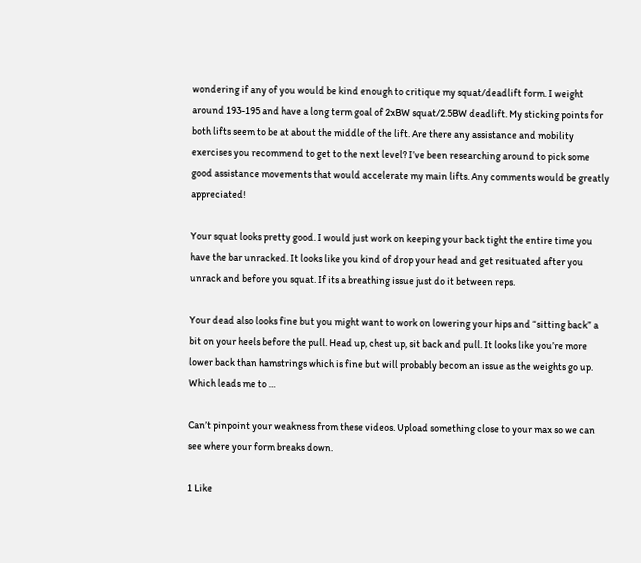wondering if any of you would be kind enough to critique my squat/deadlift form. I weight around 193-195 and have a long term goal of 2xBW squat/2.5BW deadlift. My sticking points for both lifts seem to be at about the middle of the lift. Are there any assistance and mobility exercises you recommend to get to the next level? I’ve been researching around to pick some good assistance movements that would accelerate my main lifts. Any comments would be greatly appreciated!

Your squat looks pretty good. I would just work on keeping your back tight the entire time you have the bar unracked. It looks like you kind of drop your head and get resituated after you unrack and before you squat. If its a breathing issue just do it between reps.

Your dead also looks fine but you might want to work on lowering your hips and “sitting back” a bit on your heels before the pull. Head up, chest up, sit back and pull. It looks like you’re more lower back than hamstrings which is fine but will probably becom an issue as the weights go up. Which leads me to …

Can’t pinpoint your weakness from these videos. Upload something close to your max so we can see where your form breaks down.

1 Like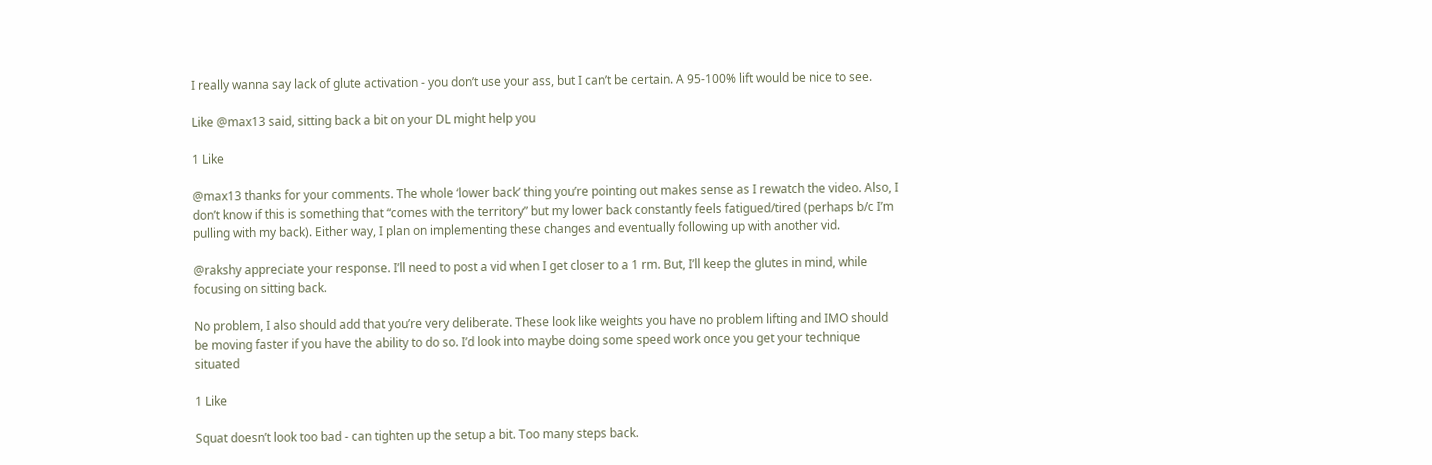I really wanna say lack of glute activation - you don’t use your ass, but I can’t be certain. A 95-100% lift would be nice to see.

Like @max13 said, sitting back a bit on your DL might help you

1 Like

@max13 thanks for your comments. The whole ‘lower back’ thing you’re pointing out makes sense as I rewatch the video. Also, I don’t know if this is something that “comes with the territory” but my lower back constantly feels fatigued/tired (perhaps b/c I’m pulling with my back). Either way, I plan on implementing these changes and eventually following up with another vid.

@rakshy appreciate your response. I’ll need to post a vid when I get closer to a 1 rm. But, I’ll keep the glutes in mind, while focusing on sitting back.

No problem, I also should add that you’re very deliberate. These look like weights you have no problem lifting and IMO should be moving faster if you have the ability to do so. I’d look into maybe doing some speed work once you get your technique situated

1 Like

Squat doesn’t look too bad - can tighten up the setup a bit. Too many steps back.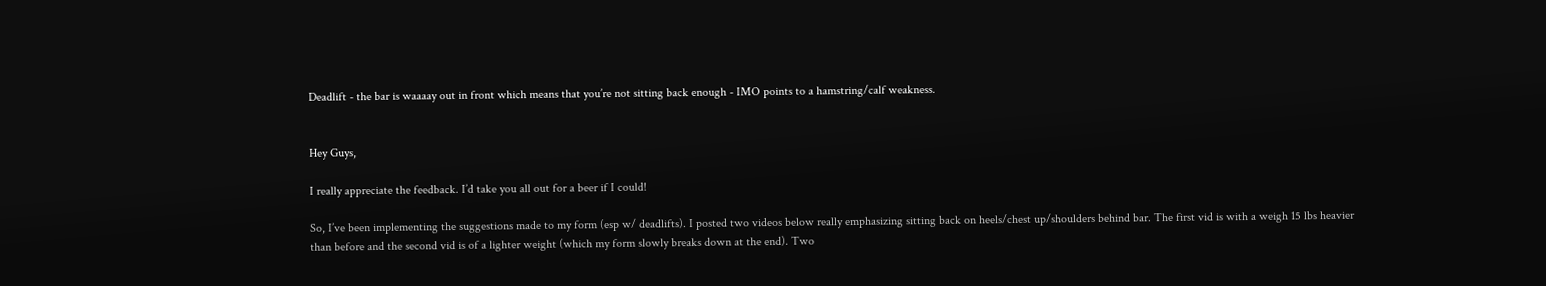Deadlift - the bar is waaaay out in front which means that you’re not sitting back enough - IMO points to a hamstring/calf weakness.


Hey Guys,

I really appreciate the feedback. I’d take you all out for a beer if I could!

So, I’ve been implementing the suggestions made to my form (esp w/ deadlifts). I posted two videos below really emphasizing sitting back on heels/chest up/shoulders behind bar. The first vid is with a weigh 15 lbs heavier than before and the second vid is of a lighter weight (which my form slowly breaks down at the end). Two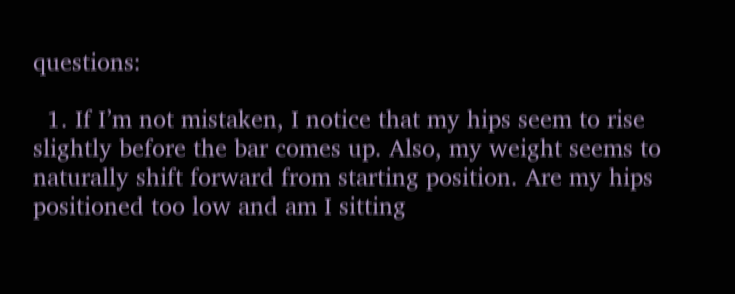questions:

  1. If I’m not mistaken, I notice that my hips seem to rise slightly before the bar comes up. Also, my weight seems to naturally shift forward from starting position. Are my hips positioned too low and am I sitting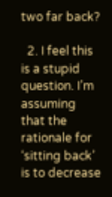two far back?

  2. I feel this is a stupid question. I’m assuming that the rationale for ‘sitting back’ is to decrease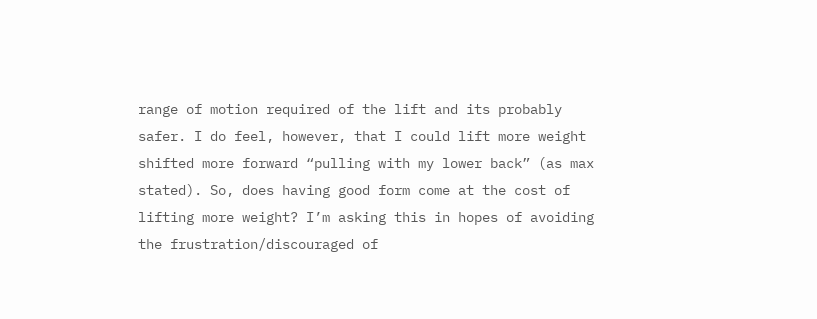range of motion required of the lift and its probably safer. I do feel, however, that I could lift more weight shifted more forward “pulling with my lower back” (as max stated). So, does having good form come at the cost of lifting more weight? I’m asking this in hopes of avoiding the frustration/discouraged of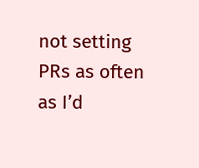not setting PRs as often as I’d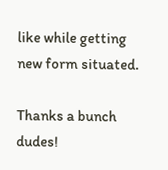like while getting new form situated.

Thanks a bunch dudes!